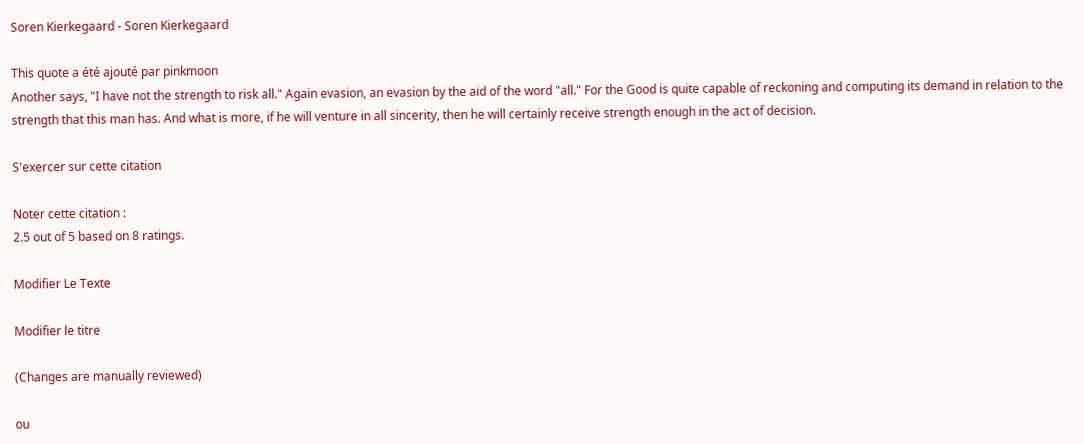Soren Kierkegaard - Soren Kierkegaard

This quote a été ajouté par pinkmoon
Another says, "I have not the strength to risk all." Again evasion, an evasion by the aid of the word "all." For the Good is quite capable of reckoning and computing its demand in relation to the strength that this man has. And what is more, if he will venture in all sincerity, then he will certainly receive strength enough in the act of decision.

S'exercer sur cette citation

Noter cette citation :
2.5 out of 5 based on 8 ratings.

Modifier Le Texte

Modifier le titre

(Changes are manually reviewed)

ou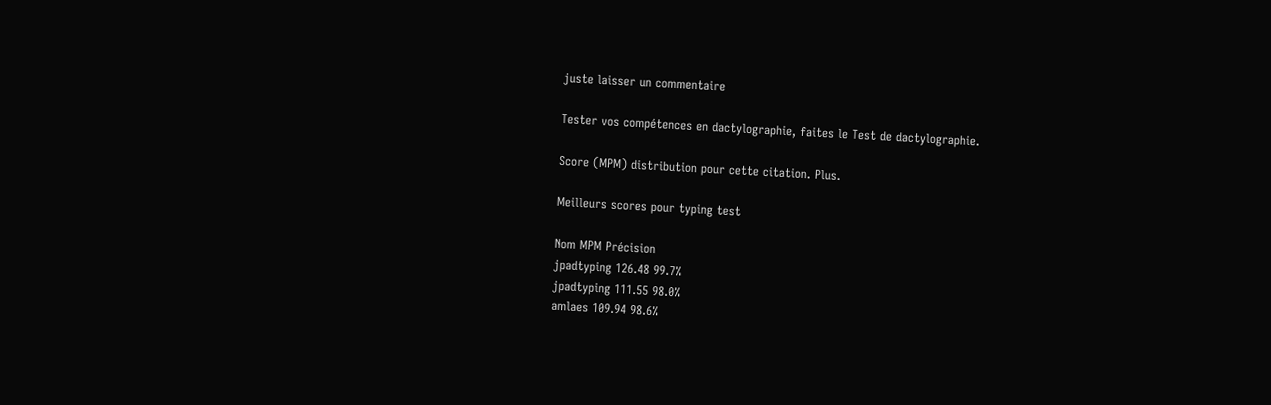juste laisser un commentaire

Tester vos compétences en dactylographie, faites le Test de dactylographie.

Score (MPM) distribution pour cette citation. Plus.

Meilleurs scores pour typing test

Nom MPM Précision
jpadtyping 126.48 99.7%
jpadtyping 111.55 98.0%
amlaes 109.94 98.6%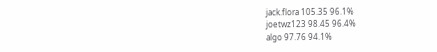jack.flora 105.35 96.1%
joetwz123 98.45 96.4%
algo 97.76 94.1%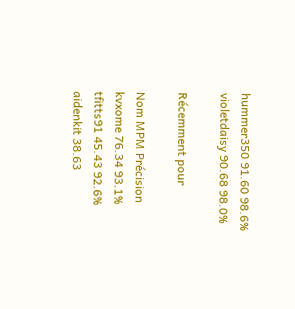hummer350 91.60 98.6%
violetdaisy 90.68 98.0%

Récemment pour

Nom MPM Précision
kvxome 76.34 93.1%
tfitts91 45.43 92.6%
aidenkit 38.63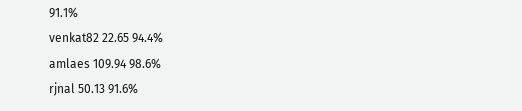91.1%
venkat82 22.65 94.4%
amlaes 109.94 98.6%
rjnal 50.13 91.6%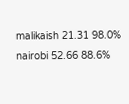malikaish 21.31 98.0%
nairobi 52.66 88.6%